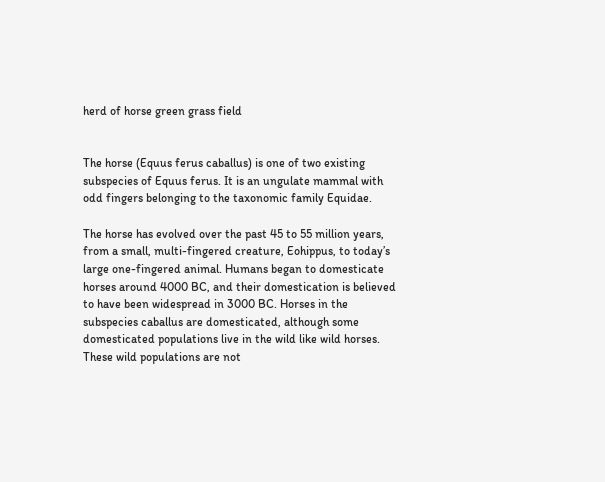herd of horse green grass field


The horse (Equus ferus caballus) is one of two existing subspecies of Equus ferus. It is an ungulate mammal with odd fingers belonging to the taxonomic family Equidae.

The horse has evolved over the past 45 to 55 million years, from a small, multi-fingered creature, Eohippus, to today’s large one-fingered animal. Humans began to domesticate horses around 4000 BC, and their domestication is believed to have been widespread in 3000 BC. Horses in the subspecies caballus are domesticated, although some domesticated populations live in the wild like wild horses. These wild populations are not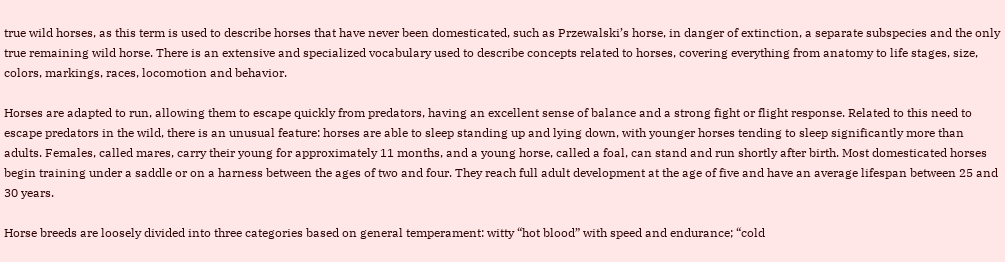true wild horses, as this term is used to describe horses that have never been domesticated, such as Przewalski’s horse, in danger of extinction, a separate subspecies and the only true remaining wild horse. There is an extensive and specialized vocabulary used to describe concepts related to horses, covering everything from anatomy to life stages, size, colors, markings, races, locomotion and behavior.

Horses are adapted to run, allowing them to escape quickly from predators, having an excellent sense of balance and a strong fight or flight response. Related to this need to escape predators in the wild, there is an unusual feature: horses are able to sleep standing up and lying down, with younger horses tending to sleep significantly more than adults. Females, called mares, carry their young for approximately 11 months, and a young horse, called a foal, can stand and run shortly after birth. Most domesticated horses begin training under a saddle or on a harness between the ages of two and four. They reach full adult development at the age of five and have an average lifespan between 25 and 30 years.

Horse breeds are loosely divided into three categories based on general temperament: witty “hot blood” with speed and endurance; “cold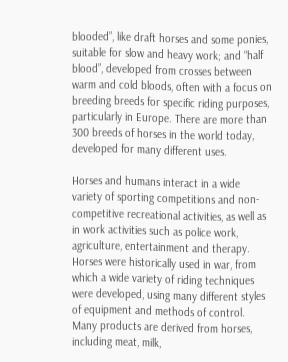blooded”, like draft horses and some ponies, suitable for slow and heavy work; and “half blood”, developed from crosses between warm and cold bloods, often with a focus on breeding breeds for specific riding purposes, particularly in Europe. There are more than 300 breeds of horses in the world today, developed for many different uses.

Horses and humans interact in a wide variety of sporting competitions and non-competitive recreational activities, as well as in work activities such as police work, agriculture, entertainment and therapy. Horses were historically used in war, from which a wide variety of riding techniques were developed, using many different styles of equipment and methods of control. Many products are derived from horses, including meat, milk,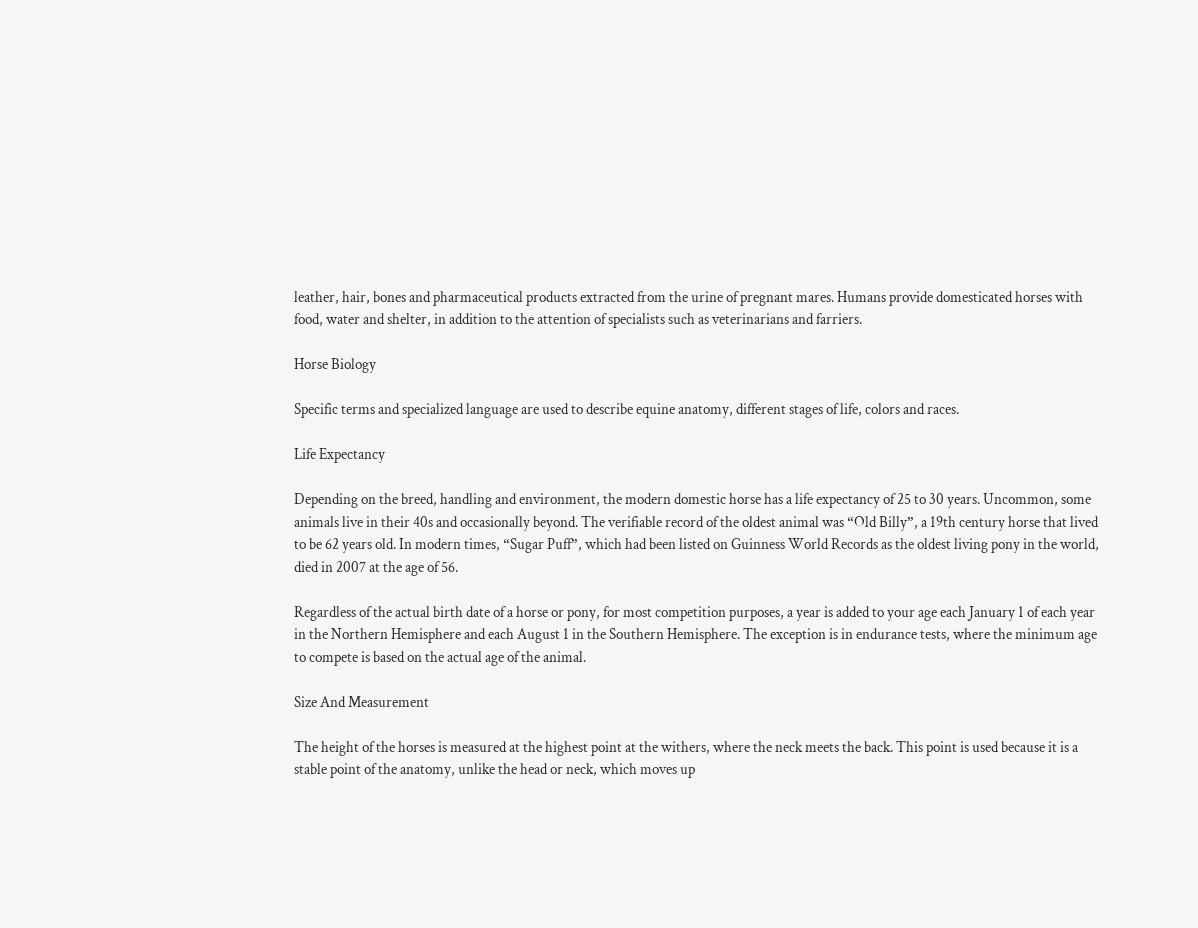leather, hair, bones and pharmaceutical products extracted from the urine of pregnant mares. Humans provide domesticated horses with food, water and shelter, in addition to the attention of specialists such as veterinarians and farriers.

Horse Biology

Specific terms and specialized language are used to describe equine anatomy, different stages of life, colors and races.

Life Expectancy

Depending on the breed, handling and environment, the modern domestic horse has a life expectancy of 25 to 30 years. Uncommon, some animals live in their 40s and occasionally beyond. The verifiable record of the oldest animal was “Old Billy”, a 19th century horse that lived to be 62 years old. In modern times, “Sugar Puff”, which had been listed on Guinness World Records as the oldest living pony in the world, died in 2007 at the age of 56.

Regardless of the actual birth date of a horse or pony, for most competition purposes, a year is added to your age each January 1 of each year in the Northern Hemisphere and each August 1 in the Southern Hemisphere. The exception is in endurance tests, where the minimum age to compete is based on the actual age of the animal.

Size And Measurement

The height of the horses is measured at the highest point at the withers, where the neck meets the back. This point is used because it is a stable point of the anatomy, unlike the head or neck, which moves up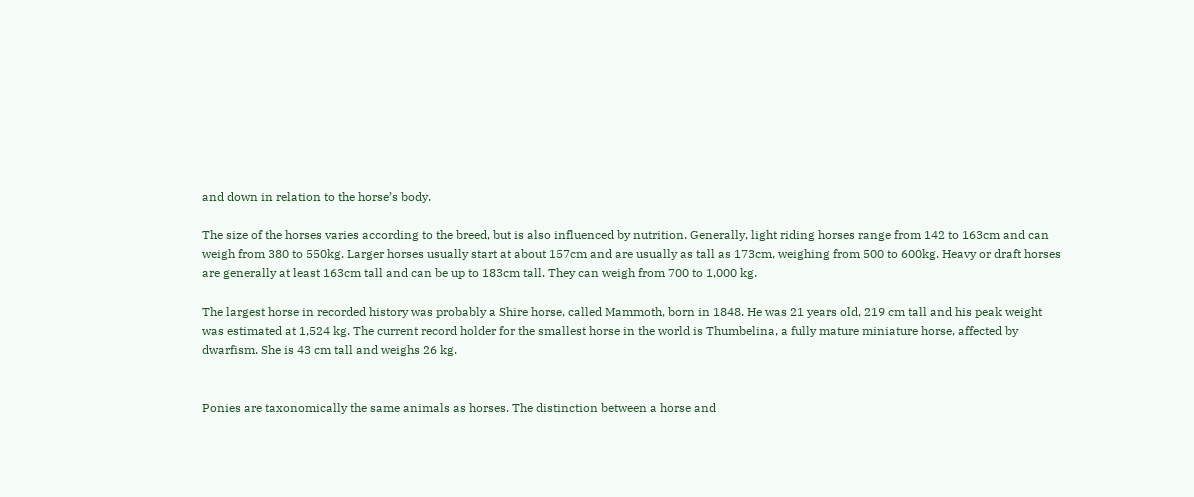and down in relation to the horse’s body.

The size of the horses varies according to the breed, but is also influenced by nutrition. Generally, light riding horses range from 142 to 163cm and can weigh from 380 to 550kg. Larger horses usually start at about 157cm and are usually as tall as 173cm, weighing from 500 to 600kg. Heavy or draft horses are generally at least 163cm tall and can be up to 183cm tall. They can weigh from 700 to 1,000 kg.

The largest horse in recorded history was probably a Shire horse, called Mammoth, born in 1848. He was 21 years old, 219 cm tall and his peak weight was estimated at 1,524 kg. The current record holder for the smallest horse in the world is Thumbelina, a fully mature miniature horse, affected by dwarfism. She is 43 cm tall and weighs 26 kg.


Ponies are taxonomically the same animals as horses. The distinction between a horse and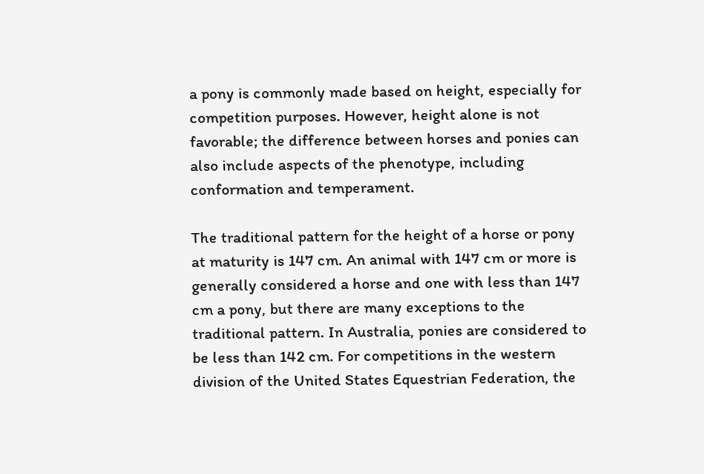a pony is commonly made based on height, especially for competition purposes. However, height alone is not favorable; the difference between horses and ponies can also include aspects of the phenotype, including conformation and temperament.

The traditional pattern for the height of a horse or pony at maturity is 147 cm. An animal with 147 cm or more is generally considered a horse and one with less than 147 cm a pony, but there are many exceptions to the traditional pattern. In Australia, ponies are considered to be less than 142 cm. For competitions in the western division of the United States Equestrian Federation, the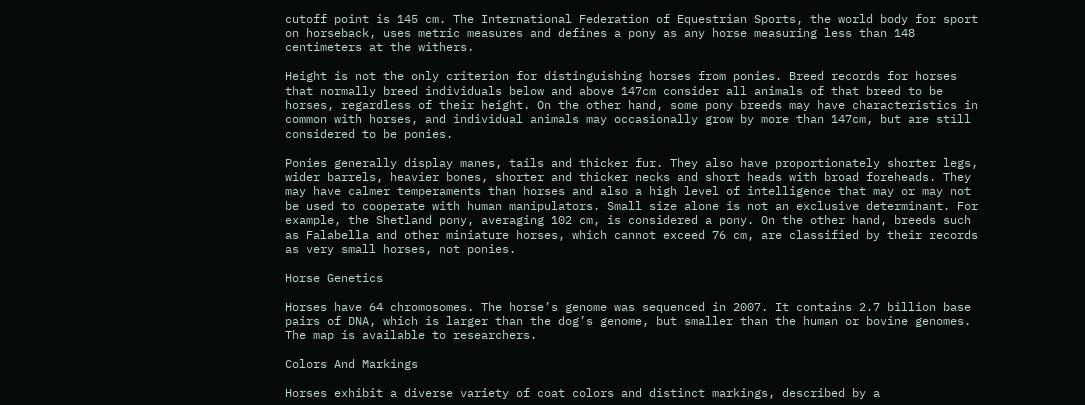cutoff point is 145 cm. The International Federation of Equestrian Sports, the world body for sport on horseback, uses metric measures and defines a pony as any horse measuring less than 148 centimeters at the withers.

Height is not the only criterion for distinguishing horses from ponies. Breed records for horses that normally breed individuals below and above 147cm consider all animals of that breed to be horses, regardless of their height. On the other hand, some pony breeds may have characteristics in common with horses, and individual animals may occasionally grow by more than 147cm, but are still considered to be ponies.

Ponies generally display manes, tails and thicker fur. They also have proportionately shorter legs, wider barrels, heavier bones, shorter and thicker necks and short heads with broad foreheads. They may have calmer temperaments than horses and also a high level of intelligence that may or may not be used to cooperate with human manipulators. Small size alone is not an exclusive determinant. For example, the Shetland pony, averaging 102 cm, is considered a pony. On the other hand, breeds such as Falabella and other miniature horses, which cannot exceed 76 cm, are classified by their records as very small horses, not ponies.

Horse Genetics

Horses have 64 chromosomes. The horse’s genome was sequenced in 2007. It contains 2.7 billion base pairs of DNA, which is larger than the dog’s genome, but smaller than the human or bovine genomes. The map is available to researchers.

Colors And Markings

Horses exhibit a diverse variety of coat colors and distinct markings, described by a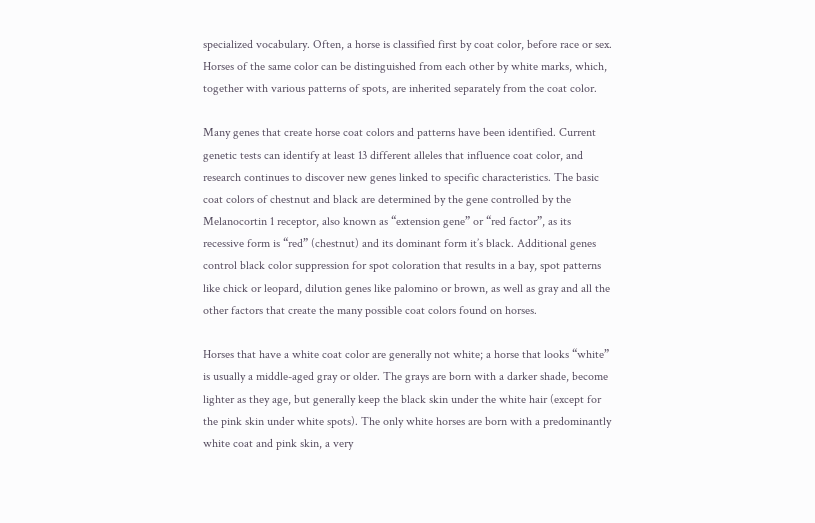specialized vocabulary. Often, a horse is classified first by coat color, before race or sex. Horses of the same color can be distinguished from each other by white marks, which, together with various patterns of spots, are inherited separately from the coat color.

Many genes that create horse coat colors and patterns have been identified. Current genetic tests can identify at least 13 different alleles that influence coat color, and research continues to discover new genes linked to specific characteristics. The basic coat colors of chestnut and black are determined by the gene controlled by the Melanocortin 1 receptor, also known as “extension gene” or “red factor”, as its recessive form is “red” (chestnut) and its dominant form it’s black. Additional genes control black color suppression for spot coloration that results in a bay, spot patterns like chick or leopard, dilution genes like palomino or brown, as well as gray and all the other factors that create the many possible coat colors found on horses.

Horses that have a white coat color are generally not white; a horse that looks “white” is usually a middle-aged gray or older. The grays are born with a darker shade, become lighter as they age, but generally keep the black skin under the white hair (except for the pink skin under white spots). The only white horses are born with a predominantly white coat and pink skin, a very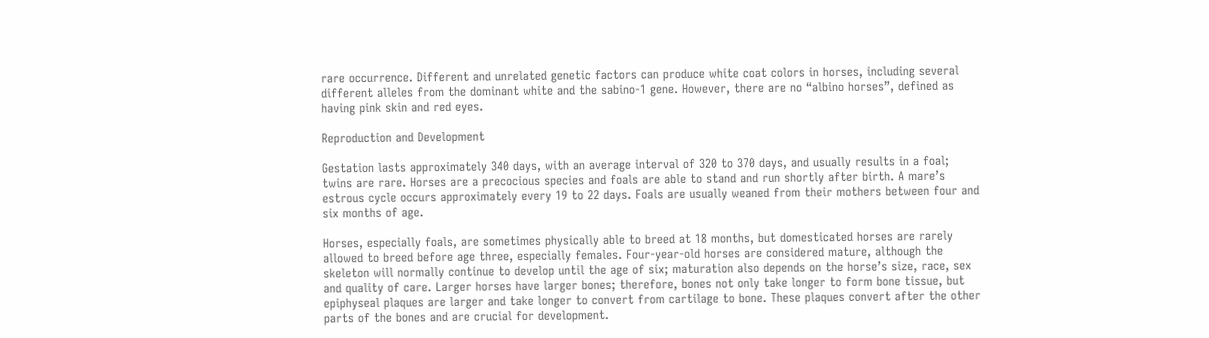rare occurrence. Different and unrelated genetic factors can produce white coat colors in horses, including several different alleles from the dominant white and the sabino-1 gene. However, there are no “albino horses”, defined as having pink skin and red eyes.

Reproduction and Development

Gestation lasts approximately 340 days, with an average interval of 320 to 370 days, and usually results in a foal; twins are rare. Horses are a precocious species and foals are able to stand and run shortly after birth. A mare’s estrous cycle occurs approximately every 19 to 22 days. Foals are usually weaned from their mothers between four and six months of age.

Horses, especially foals, are sometimes physically able to breed at 18 months, but domesticated horses are rarely allowed to breed before age three, especially females. Four-year-old horses are considered mature, although the skeleton will normally continue to develop until the age of six; maturation also depends on the horse’s size, race, sex and quality of care. Larger horses have larger bones; therefore, bones not only take longer to form bone tissue, but epiphyseal plaques are larger and take longer to convert from cartilage to bone. These plaques convert after the other parts of the bones and are crucial for development.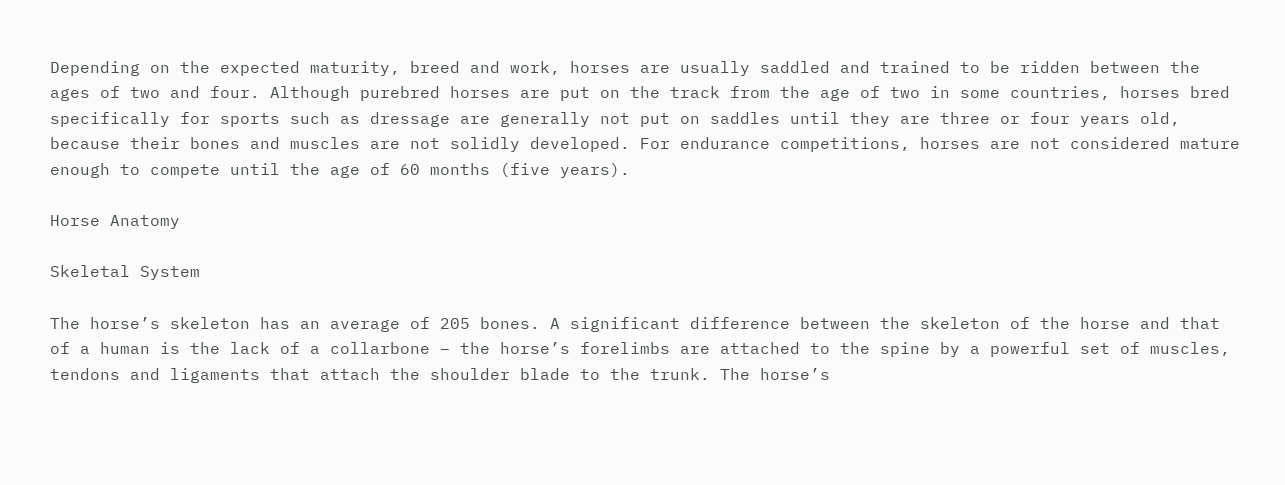Depending on the expected maturity, breed and work, horses are usually saddled and trained to be ridden between the ages of two and four. Although purebred horses are put on the track from the age of two in some countries, horses bred specifically for sports such as dressage are generally not put on saddles until they are three or four years old, because their bones and muscles are not solidly developed. For endurance competitions, horses are not considered mature enough to compete until the age of 60 months (five years).

Horse Anatomy

Skeletal System

The horse’s skeleton has an average of 205 bones. A significant difference between the skeleton of the horse and that of a human is the lack of a collarbone – the horse’s forelimbs are attached to the spine by a powerful set of muscles, tendons and ligaments that attach the shoulder blade to the trunk. The horse’s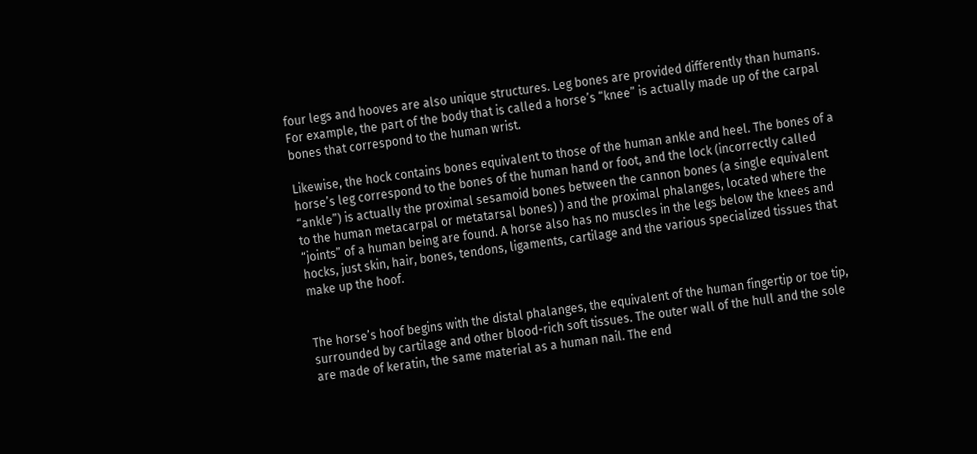four legs and hooves are also unique structures. Leg bones are provided differently than humans. For example, the part of the body that is called a horse’s “knee” is actually made up of the carpal bones that correspond to the human wrist.

Likewise, the hock contains bones equivalent to those of the human ankle and heel. The bones of a horse’s leg correspond to the bones of the human hand or foot, and the lock (incorrectly called “ankle”) is actually the proximal sesamoid bones between the cannon bones (a single equivalent to the human metacarpal or metatarsal bones) ) and the proximal phalanges, located where the “joints” of a human being are found. A horse also has no muscles in the legs below the knees and hocks, just skin, hair, bones, tendons, ligaments, cartilage and the various specialized tissues that make up the hoof.


The horse’s hoof begins with the distal phalanges, the equivalent of the human fingertip or toe tip, surrounded by cartilage and other blood-rich soft tissues. The outer wall of the hull and the sole are made of keratin, the same material as a human nail. The end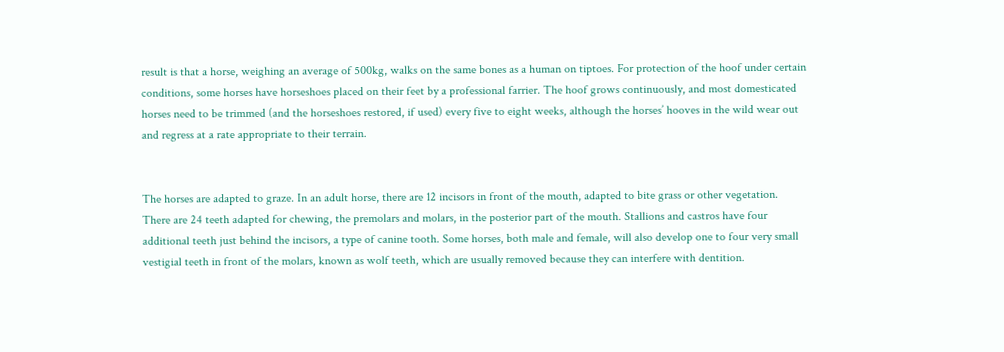result is that a horse, weighing an average of 500kg, walks on the same bones as a human on tiptoes. For protection of the hoof under certain conditions, some horses have horseshoes placed on their feet by a professional farrier. The hoof grows continuously, and most domesticated horses need to be trimmed (and the horseshoes restored, if used) every five to eight weeks, although the horses’ hooves in the wild wear out and regress at a rate appropriate to their terrain.


The horses are adapted to graze. In an adult horse, there are 12 incisors in front of the mouth, adapted to bite grass or other vegetation. There are 24 teeth adapted for chewing, the premolars and molars, in the posterior part of the mouth. Stallions and castros have four additional teeth just behind the incisors, a type of canine tooth. Some horses, both male and female, will also develop one to four very small vestigial teeth in front of the molars, known as wolf teeth, which are usually removed because they can interfere with dentition.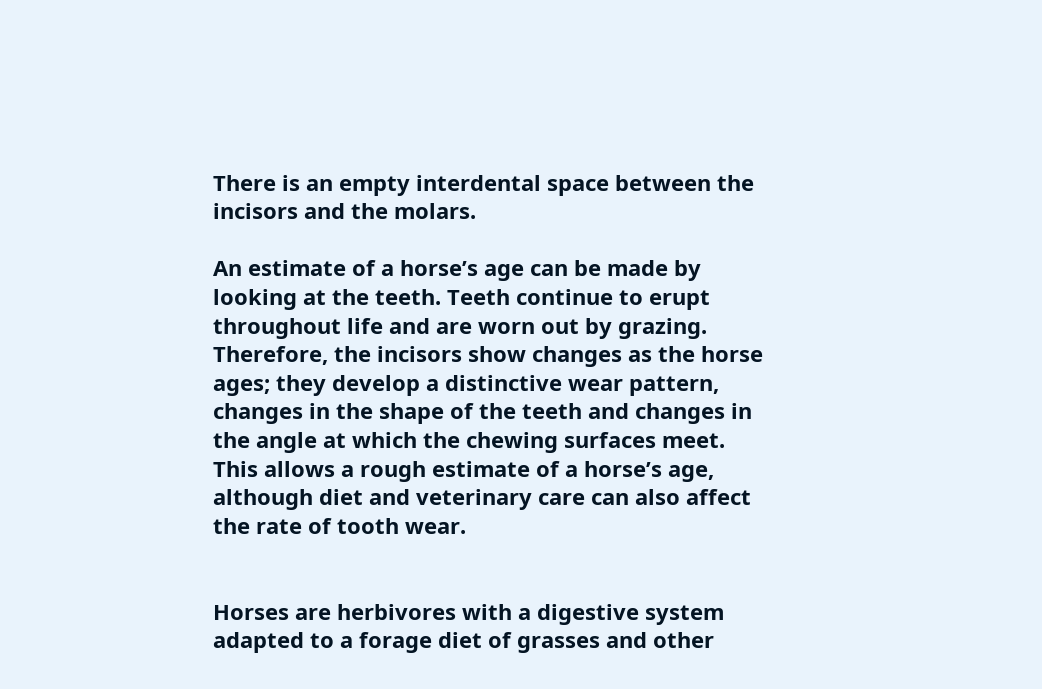There is an empty interdental space between the incisors and the molars.

An estimate of a horse’s age can be made by looking at the teeth. Teeth continue to erupt throughout life and are worn out by grazing. Therefore, the incisors show changes as the horse ages; they develop a distinctive wear pattern, changes in the shape of the teeth and changes in the angle at which the chewing surfaces meet. This allows a rough estimate of a horse’s age, although diet and veterinary care can also affect the rate of tooth wear.


Horses are herbivores with a digestive system adapted to a forage diet of grasses and other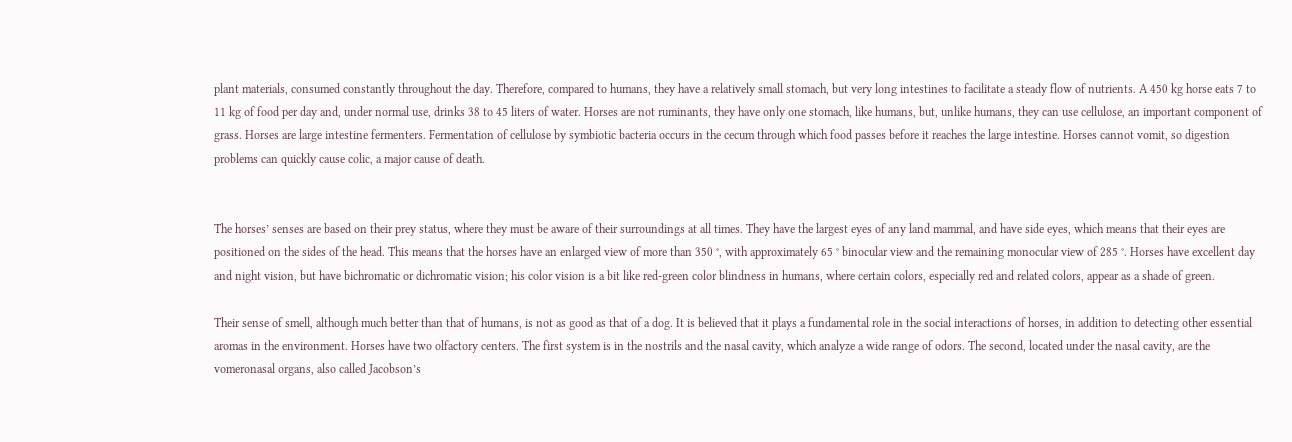plant materials, consumed constantly throughout the day. Therefore, compared to humans, they have a relatively small stomach, but very long intestines to facilitate a steady flow of nutrients. A 450 kg horse eats 7 to 11 kg of food per day and, under normal use, drinks 38 to 45 liters of water. Horses are not ruminants, they have only one stomach, like humans, but, unlike humans, they can use cellulose, an important component of grass. Horses are large intestine fermenters. Fermentation of cellulose by symbiotic bacteria occurs in the cecum through which food passes before it reaches the large intestine. Horses cannot vomit, so digestion problems can quickly cause colic, a major cause of death.


The horses’ senses are based on their prey status, where they must be aware of their surroundings at all times. They have the largest eyes of any land mammal, and have side eyes, which means that their eyes are positioned on the sides of the head. This means that the horses have an enlarged view of more than 350 °, with approximately 65 ° binocular view and the remaining monocular view of 285 °. Horses have excellent day and night vision, but have bichromatic or dichromatic vision; his color vision is a bit like red-green color blindness in humans, where certain colors, especially red and related colors, appear as a shade of green.

Their sense of smell, although much better than that of humans, is not as good as that of a dog. It is believed that it plays a fundamental role in the social interactions of horses, in addition to detecting other essential aromas in the environment. Horses have two olfactory centers. The first system is in the nostrils and the nasal cavity, which analyze a wide range of odors. The second, located under the nasal cavity, are the vomeronasal organs, also called Jacobson’s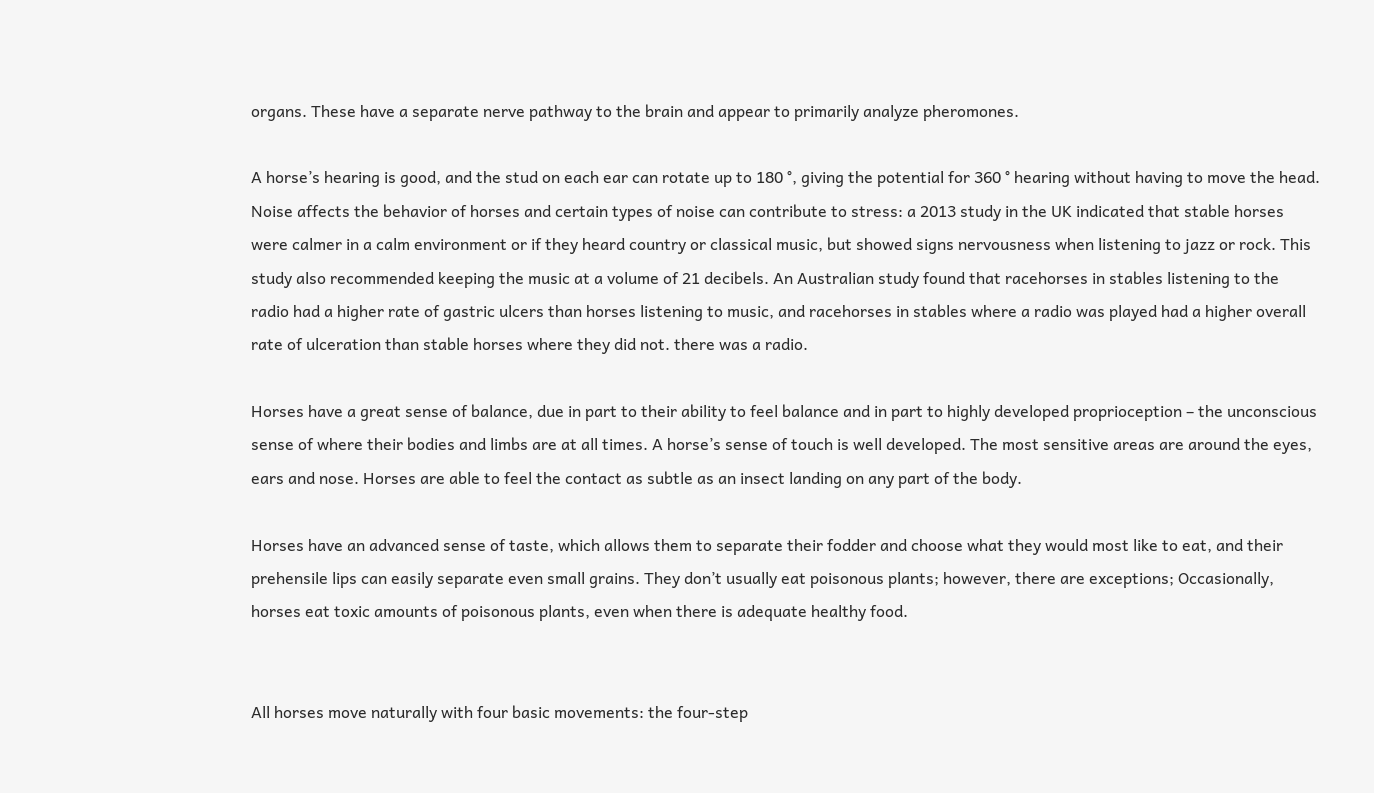organs. These have a separate nerve pathway to the brain and appear to primarily analyze pheromones.

A horse’s hearing is good, and the stud on each ear can rotate up to 180 °, giving the potential for 360 ° hearing without having to move the head. Noise affects the behavior of horses and certain types of noise can contribute to stress: a 2013 study in the UK indicated that stable horses were calmer in a calm environment or if they heard country or classical music, but showed signs nervousness when listening to jazz or rock. This study also recommended keeping the music at a volume of 21 decibels. An Australian study found that racehorses in stables listening to the radio had a higher rate of gastric ulcers than horses listening to music, and racehorses in stables where a radio was played had a higher overall rate of ulceration than stable horses where they did not. there was a radio.

Horses have a great sense of balance, due in part to their ability to feel balance and in part to highly developed proprioception – the unconscious sense of where their bodies and limbs are at all times. A horse’s sense of touch is well developed. The most sensitive areas are around the eyes, ears and nose. Horses are able to feel the contact as subtle as an insect landing on any part of the body.

Horses have an advanced sense of taste, which allows them to separate their fodder and choose what they would most like to eat, and their prehensile lips can easily separate even small grains. They don’t usually eat poisonous plants; however, there are exceptions; Occasionally, horses eat toxic amounts of poisonous plants, even when there is adequate healthy food.


All horses move naturally with four basic movements: the four-step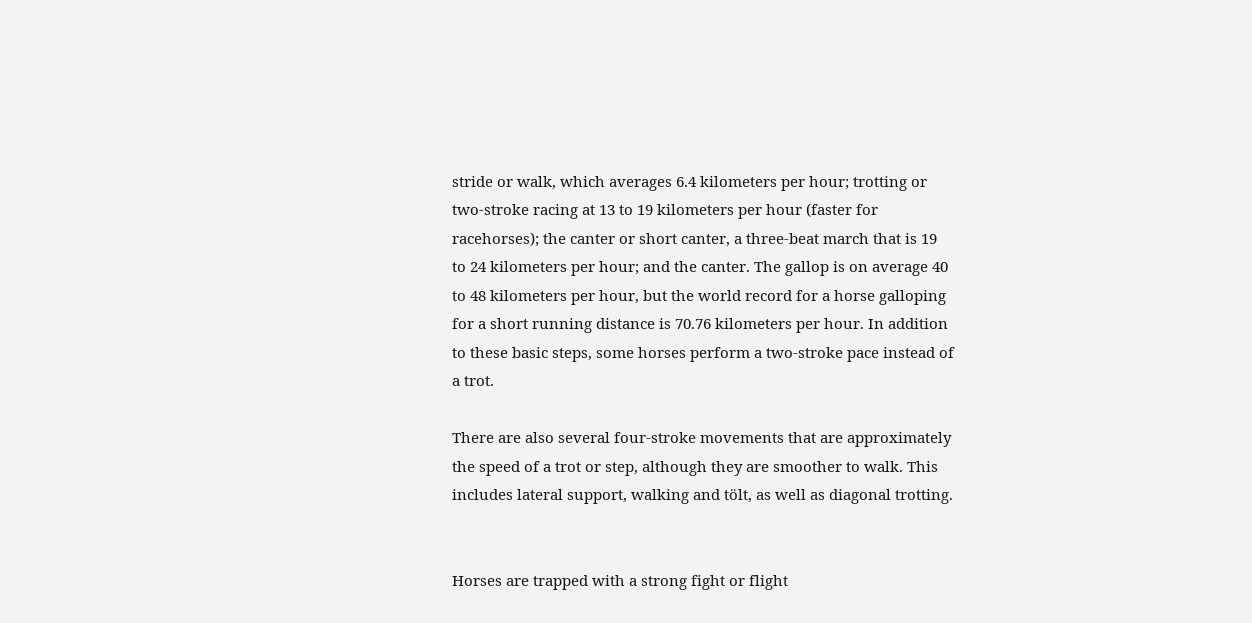stride or walk, which averages 6.4 kilometers per hour; trotting or two-stroke racing at 13 to 19 kilometers per hour (faster for racehorses); the canter or short canter, a three-beat march that is 19 to 24 kilometers per hour; and the canter. The gallop is on average 40 to 48 kilometers per hour, but the world record for a horse galloping for a short running distance is 70.76 kilometers per hour. In addition to these basic steps, some horses perform a two-stroke pace instead of a trot.

There are also several four-stroke movements that are approximately the speed of a trot or step, although they are smoother to walk. This includes lateral support, walking and tölt, as well as diagonal trotting.


Horses are trapped with a strong fight or flight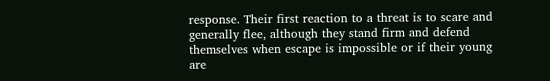response. Their first reaction to a threat is to scare and generally flee, although they stand firm and defend themselves when escape is impossible or if their young are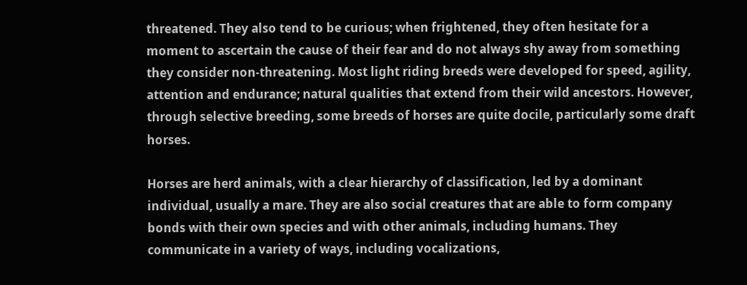threatened. They also tend to be curious; when frightened, they often hesitate for a moment to ascertain the cause of their fear and do not always shy away from something they consider non-threatening. Most light riding breeds were developed for speed, agility, attention and endurance; natural qualities that extend from their wild ancestors. However, through selective breeding, some breeds of horses are quite docile, particularly some draft horses.

Horses are herd animals, with a clear hierarchy of classification, led by a dominant individual, usually a mare. They are also social creatures that are able to form company bonds with their own species and with other animals, including humans. They communicate in a variety of ways, including vocalizations,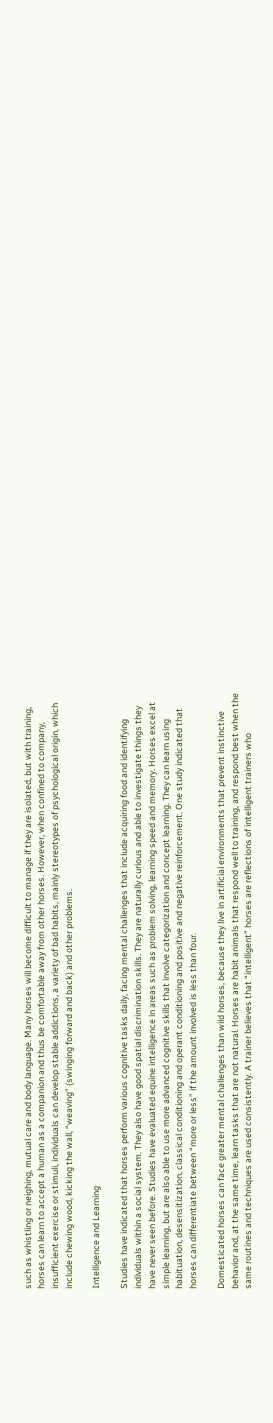such as whistling or neighing, mutual care and body language. Many horses will become difficult to manage if they are isolated, but with training, horses can learn to accept a human as a companion and thus be comfortable away from other horses. However, when confined to company, insufficient exercise or stimuli, individuals can develop stable addictions, a variety of bad habits, mainly stereotypes of psychological origin, which include chewing wood, kicking the wall, “weaving” (swinging forward and back) and other problems.

Intelligence and Learning

Studies have indicated that horses perform various cognitive tasks daily, facing mental challenges that include acquiring food and identifying individuals within a social system. They also have good spatial discrimination skills. They are naturally curious and able to investigate things they have never seen before. Studies have evaluated equine intelligence in areas such as problem solving, learning speed and memory. Horses excel at simple learning, but are also able to use more advanced cognitive skills that involve categorization and concept learning. They can learn using habituation, desensitization, classical conditioning and operant conditioning and positive and negative reinforcement. One study indicated that horses can differentiate between “more or less” if the amount involved is less than four.

Domesticated horses can face greater mental challenges than wild horses, because they live in artificial environments that prevent instinctive behavior and, at the same time, learn tasks that are not natural. Horses are habit animals that respond well to training, and respond best when the same routines and techniques are used consistently. A trainer believes that “intelligent” horses are reflections of intelligent trainers who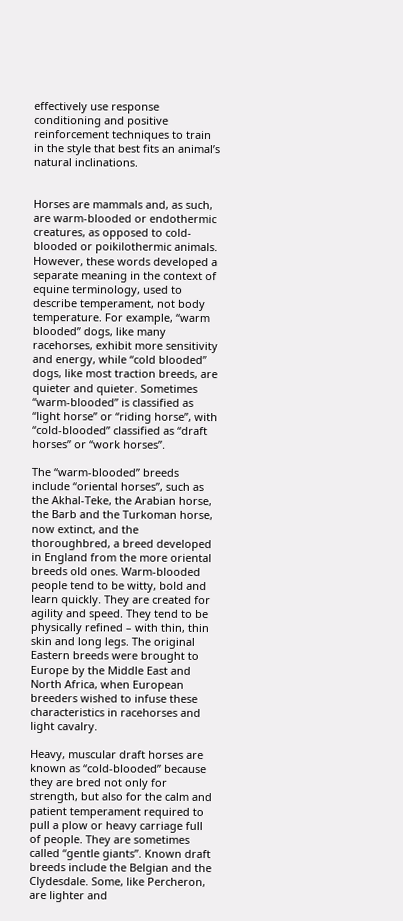effectively use response conditioning and positive reinforcement techniques to train in the style that best fits an animal’s natural inclinations.


Horses are mammals and, as such, are warm-blooded or endothermic creatures, as opposed to cold-blooded or poikilothermic animals. However, these words developed a separate meaning in the context of equine terminology, used to describe temperament, not body temperature. For example, “warm blooded” dogs, like many racehorses, exhibit more sensitivity and energy, while “cold blooded” dogs, like most traction breeds, are quieter and quieter. Sometimes “warm-blooded” is classified as “light horse” or “riding horse”, with “cold-blooded” classified as “draft horses” or “work horses”.

The “warm-blooded” breeds include “oriental horses”, such as the Akhal-Teke, the Arabian horse, the Barb and the Turkoman horse, now extinct, and the thoroughbred, a breed developed in England from the more oriental breeds old ones. Warm-blooded people tend to be witty, bold and learn quickly. They are created for agility and speed. They tend to be physically refined – with thin, thin skin and long legs. The original Eastern breeds were brought to Europe by the Middle East and North Africa, when European breeders wished to infuse these characteristics in racehorses and light cavalry.

Heavy, muscular draft horses are known as “cold-blooded” because they are bred not only for strength, but also for the calm and patient temperament required to pull a plow or heavy carriage full of people. They are sometimes called “gentle giants”. Known draft breeds include the Belgian and the Clydesdale. Some, like Percheron, are lighter and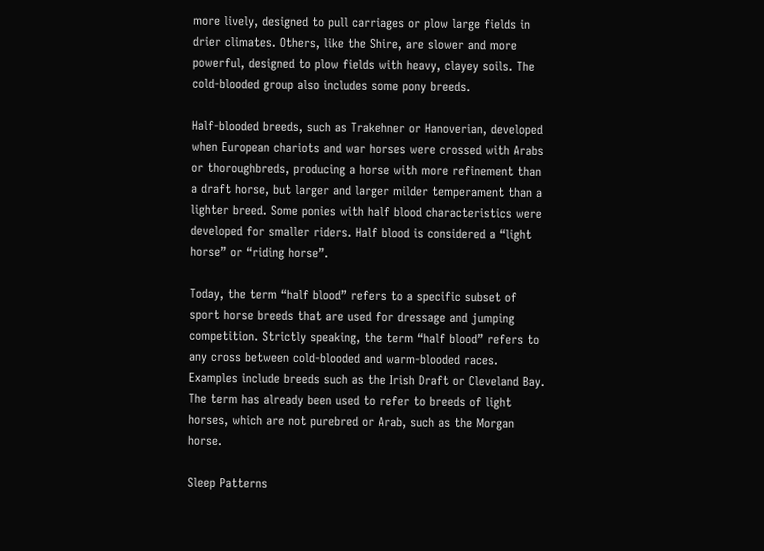more lively, designed to pull carriages or plow large fields in drier climates. Others, like the Shire, are slower and more powerful, designed to plow fields with heavy, clayey soils. The cold-blooded group also includes some pony breeds.

Half-blooded breeds, such as Trakehner or Hanoverian, developed when European chariots and war horses were crossed with Arabs or thoroughbreds, producing a horse with more refinement than a draft horse, but larger and larger milder temperament than a lighter breed. Some ponies with half blood characteristics were developed for smaller riders. Half blood is considered a “light horse” or “riding horse”.

Today, the term “half blood” refers to a specific subset of sport horse breeds that are used for dressage and jumping competition. Strictly speaking, the term “half blood” refers to any cross between cold-blooded and warm-blooded races. Examples include breeds such as the Irish Draft or Cleveland Bay. The term has already been used to refer to breeds of light horses, which are not purebred or Arab, such as the Morgan horse.

Sleep Patterns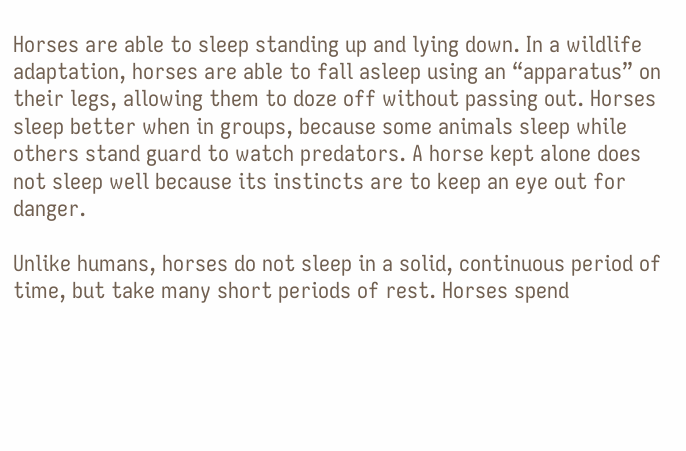Horses are able to sleep standing up and lying down. In a wildlife adaptation, horses are able to fall asleep using an “apparatus” on their legs, allowing them to doze off without passing out. Horses sleep better when in groups, because some animals sleep while others stand guard to watch predators. A horse kept alone does not sleep well because its instincts are to keep an eye out for danger.

Unlike humans, horses do not sleep in a solid, continuous period of time, but take many short periods of rest. Horses spend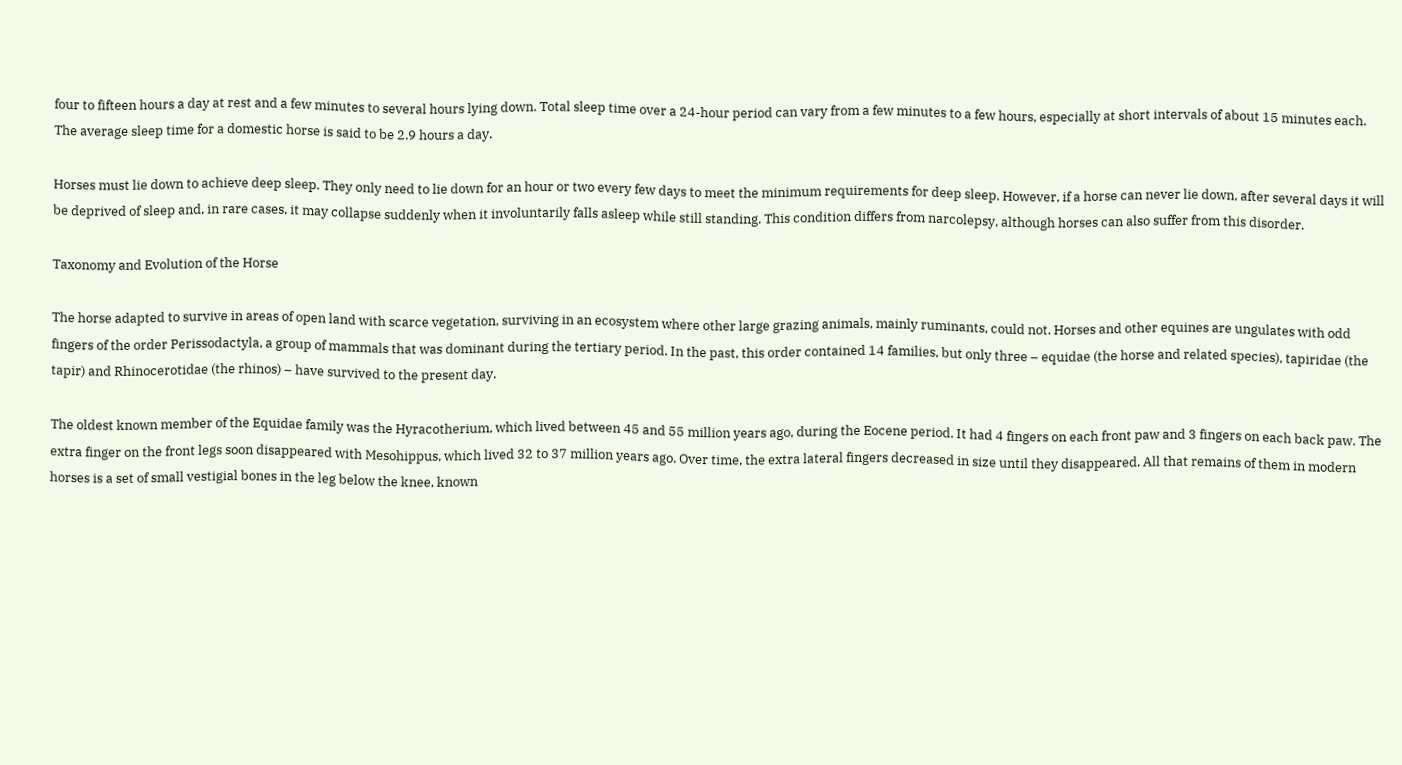four to fifteen hours a day at rest and a few minutes to several hours lying down. Total sleep time over a 24-hour period can vary from a few minutes to a few hours, especially at short intervals of about 15 minutes each. The average sleep time for a domestic horse is said to be 2.9 hours a day.

Horses must lie down to achieve deep sleep. They only need to lie down for an hour or two every few days to meet the minimum requirements for deep sleep. However, if a horse can never lie down, after several days it will be deprived of sleep and, in rare cases, it may collapse suddenly when it involuntarily falls asleep while still standing. This condition differs from narcolepsy, although horses can also suffer from this disorder.

Taxonomy and Evolution of the Horse

The horse adapted to survive in areas of open land with scarce vegetation, surviving in an ecosystem where other large grazing animals, mainly ruminants, could not. Horses and other equines are ungulates with odd fingers of the order Perissodactyla, a group of mammals that was dominant during the tertiary period. In the past, this order contained 14 families, but only three – equidae (the horse and related species), tapiridae (the tapir) and Rhinocerotidae (the rhinos) – have survived to the present day.

The oldest known member of the Equidae family was the Hyracotherium, which lived between 45 and 55 million years ago, during the Eocene period. It had 4 fingers on each front paw and 3 fingers on each back paw. The extra finger on the front legs soon disappeared with Mesohippus, which lived 32 to 37 million years ago. Over time, the extra lateral fingers decreased in size until they disappeared. All that remains of them in modern horses is a set of small vestigial bones in the leg below the knee, known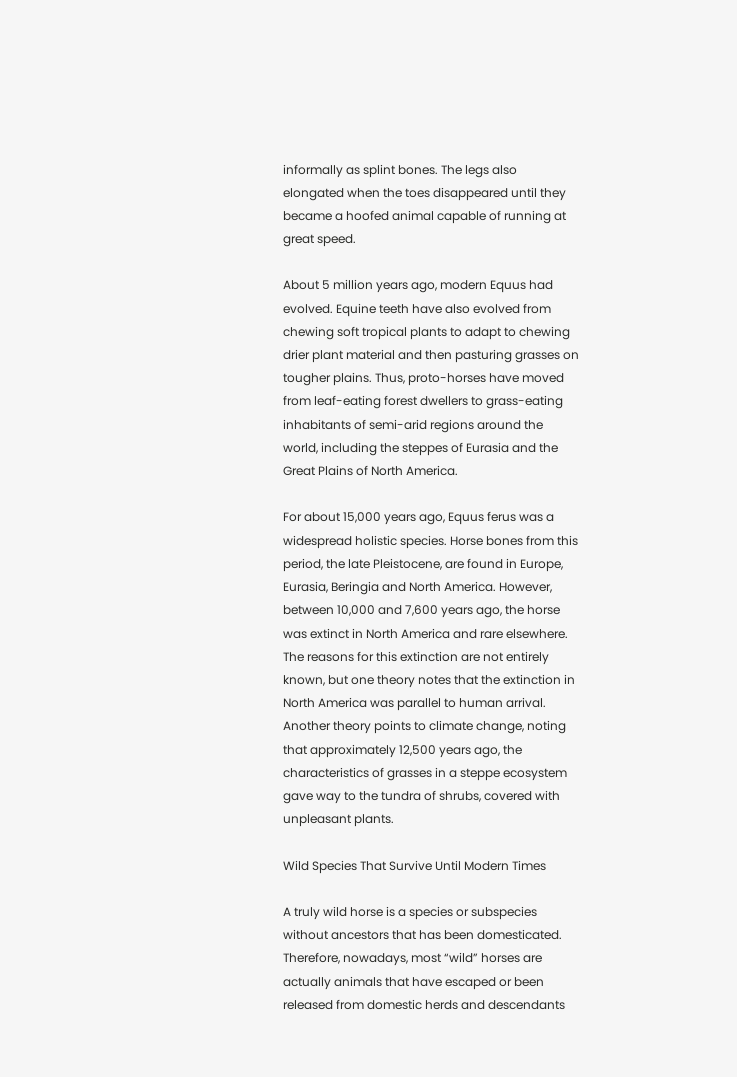informally as splint bones. The legs also elongated when the toes disappeared until they became a hoofed animal capable of running at great speed.

About 5 million years ago, modern Equus had evolved. Equine teeth have also evolved from chewing soft tropical plants to adapt to chewing drier plant material and then pasturing grasses on tougher plains. Thus, proto-horses have moved from leaf-eating forest dwellers to grass-eating inhabitants of semi-arid regions around the world, including the steppes of Eurasia and the Great Plains of North America.

For about 15,000 years ago, Equus ferus was a widespread holistic species. Horse bones from this period, the late Pleistocene, are found in Europe, Eurasia, Beringia and North America. However, between 10,000 and 7,600 years ago, the horse was extinct in North America and rare elsewhere. The reasons for this extinction are not entirely known, but one theory notes that the extinction in North America was parallel to human arrival. Another theory points to climate change, noting that approximately 12,500 years ago, the characteristics of grasses in a steppe ecosystem gave way to the tundra of shrubs, covered with unpleasant plants.

Wild Species That Survive Until Modern Times

A truly wild horse is a species or subspecies without ancestors that has been domesticated. Therefore, nowadays, most “wild” horses are actually animals that have escaped or been released from domestic herds and descendants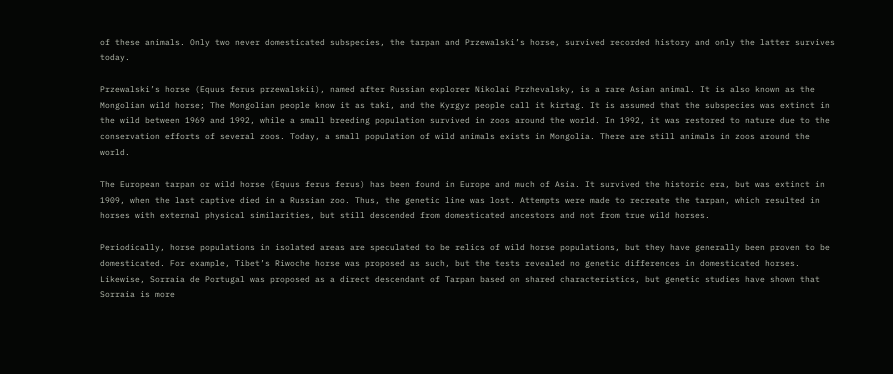of these animals. Only two never domesticated subspecies, the tarpan and Przewalski’s horse, survived recorded history and only the latter survives today.

Przewalski’s horse (Equus ferus przewalskii), named after Russian explorer Nikolai Przhevalsky, is a rare Asian animal. It is also known as the Mongolian wild horse; The Mongolian people know it as taki, and the Kyrgyz people call it kirtag. It is assumed that the subspecies was extinct in the wild between 1969 and 1992, while a small breeding population survived in zoos around the world. In 1992, it was restored to nature due to the conservation efforts of several zoos. Today, a small population of wild animals exists in Mongolia. There are still animals in zoos around the world.

The European tarpan or wild horse (Equus ferus ferus) has been found in Europe and much of Asia. It survived the historic era, but was extinct in 1909, when the last captive died in a Russian zoo. Thus, the genetic line was lost. Attempts were made to recreate the tarpan, which resulted in horses with external physical similarities, but still descended from domesticated ancestors and not from true wild horses.

Periodically, horse populations in isolated areas are speculated to be relics of wild horse populations, but they have generally been proven to be domesticated. For example, Tibet’s Riwoche horse was proposed as such, but the tests revealed no genetic differences in domesticated horses. Likewise, Sorraia de Portugal was proposed as a direct descendant of Tarpan based on shared characteristics, but genetic studies have shown that Sorraia is more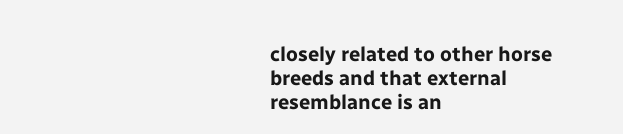closely related to other horse breeds and that external resemblance is an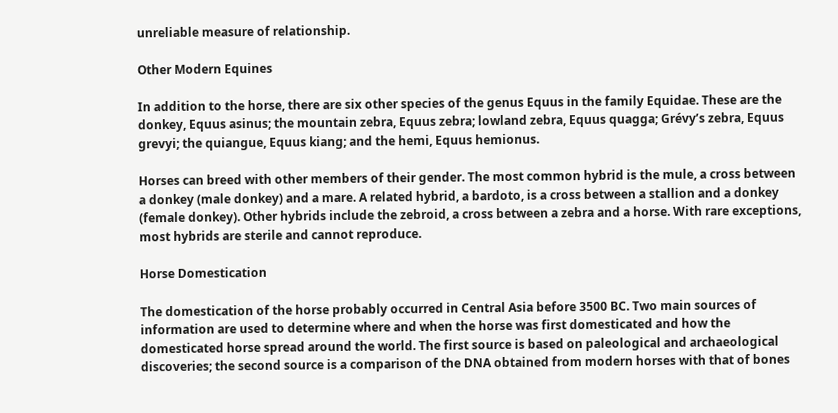unreliable measure of relationship.

Other Modern Equines

In addition to the horse, there are six other species of the genus Equus in the family Equidae. These are the donkey, Equus asinus; the mountain zebra, Equus zebra; lowland zebra, Equus quagga; Grévy’s zebra, Equus grevyi; the quiangue, Equus kiang; and the hemi, Equus hemionus.

Horses can breed with other members of their gender. The most common hybrid is the mule, a cross between a donkey (male donkey) and a mare. A related hybrid, a bardoto, is a cross between a stallion and a donkey (female donkey). Other hybrids include the zebroid, a cross between a zebra and a horse. With rare exceptions, most hybrids are sterile and cannot reproduce.

Horse Domestication

The domestication of the horse probably occurred in Central Asia before 3500 BC. Two main sources of information are used to determine where and when the horse was first domesticated and how the domesticated horse spread around the world. The first source is based on paleological and archaeological discoveries; the second source is a comparison of the DNA obtained from modern horses with that of bones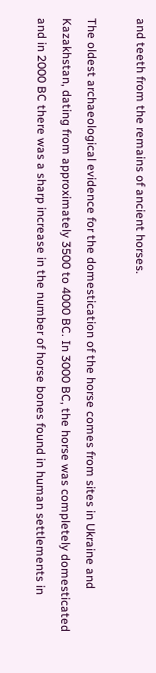and teeth from the remains of ancient horses.

The oldest archaeological evidence for the domestication of the horse comes from sites in Ukraine and Kazakhstan, dating from approximately 3500 to 4000 BC. In 3000 BC, the horse was completely domesticated and in 2000 BC there was a sharp increase in the number of horse bones found in human settlements in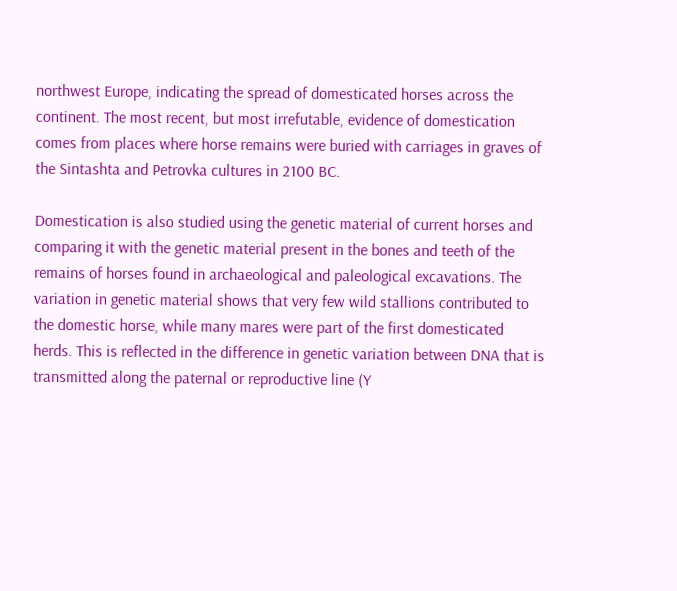northwest Europe, indicating the spread of domesticated horses across the continent. The most recent, but most irrefutable, evidence of domestication comes from places where horse remains were buried with carriages in graves of the Sintashta and Petrovka cultures in 2100 BC.

Domestication is also studied using the genetic material of current horses and comparing it with the genetic material present in the bones and teeth of the remains of horses found in archaeological and paleological excavations. The variation in genetic material shows that very few wild stallions contributed to the domestic horse, while many mares were part of the first domesticated herds. This is reflected in the difference in genetic variation between DNA that is transmitted along the paternal or reproductive line (Y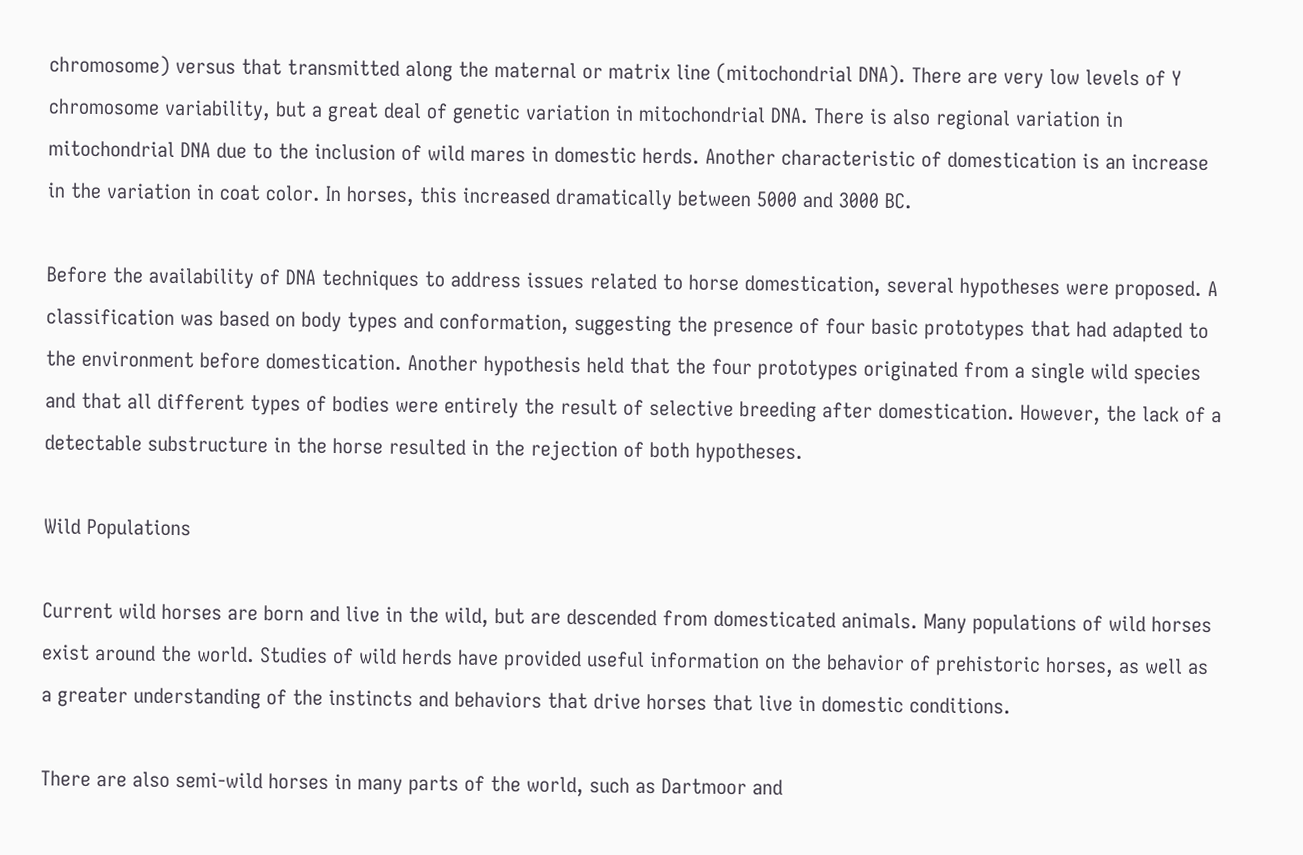chromosome) versus that transmitted along the maternal or matrix line (mitochondrial DNA). There are very low levels of Y chromosome variability, but a great deal of genetic variation in mitochondrial DNA. There is also regional variation in mitochondrial DNA due to the inclusion of wild mares in domestic herds. Another characteristic of domestication is an increase in the variation in coat color. In horses, this increased dramatically between 5000 and 3000 BC.

Before the availability of DNA techniques to address issues related to horse domestication, several hypotheses were proposed. A classification was based on body types and conformation, suggesting the presence of four basic prototypes that had adapted to the environment before domestication. Another hypothesis held that the four prototypes originated from a single wild species and that all different types of bodies were entirely the result of selective breeding after domestication. However, the lack of a detectable substructure in the horse resulted in the rejection of both hypotheses.

Wild Populations

Current wild horses are born and live in the wild, but are descended from domesticated animals. Many populations of wild horses exist around the world. Studies of wild herds have provided useful information on the behavior of prehistoric horses, as well as a greater understanding of the instincts and behaviors that drive horses that live in domestic conditions.

There are also semi-wild horses in many parts of the world, such as Dartmoor and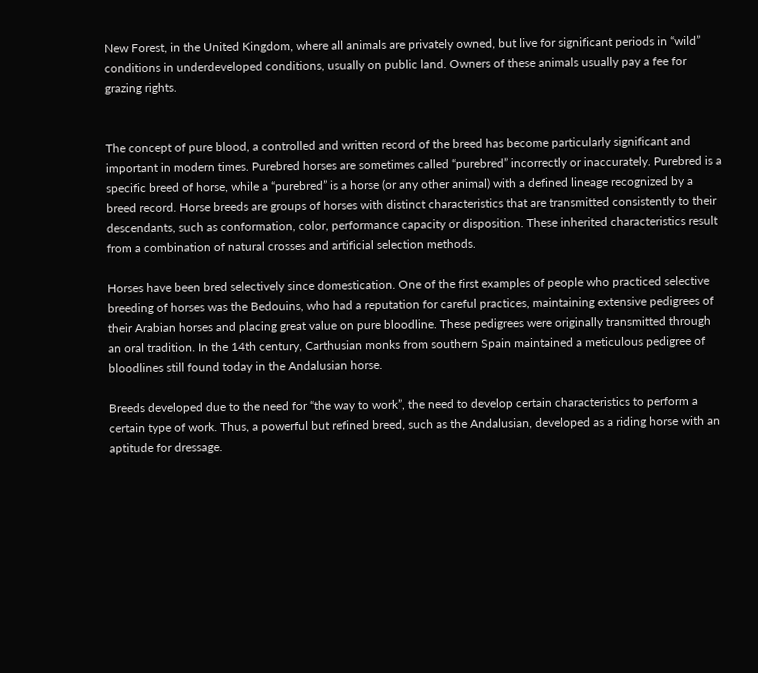New Forest, in the United Kingdom, where all animals are privately owned, but live for significant periods in “wild” conditions in underdeveloped conditions, usually on public land. Owners of these animals usually pay a fee for grazing rights.


The concept of pure blood, a controlled and written record of the breed has become particularly significant and important in modern times. Purebred horses are sometimes called “purebred” incorrectly or inaccurately. Purebred is a specific breed of horse, while a “purebred” is a horse (or any other animal) with a defined lineage recognized by a breed record. Horse breeds are groups of horses with distinct characteristics that are transmitted consistently to their descendants, such as conformation, color, performance capacity or disposition. These inherited characteristics result from a combination of natural crosses and artificial selection methods.

Horses have been bred selectively since domestication. One of the first examples of people who practiced selective breeding of horses was the Bedouins, who had a reputation for careful practices, maintaining extensive pedigrees of their Arabian horses and placing great value on pure bloodline. These pedigrees were originally transmitted through an oral tradition. In the 14th century, Carthusian monks from southern Spain maintained a meticulous pedigree of bloodlines still found today in the Andalusian horse.

Breeds developed due to the need for “the way to work”, the need to develop certain characteristics to perform a certain type of work. Thus, a powerful but refined breed, such as the Andalusian, developed as a riding horse with an aptitude for dressage.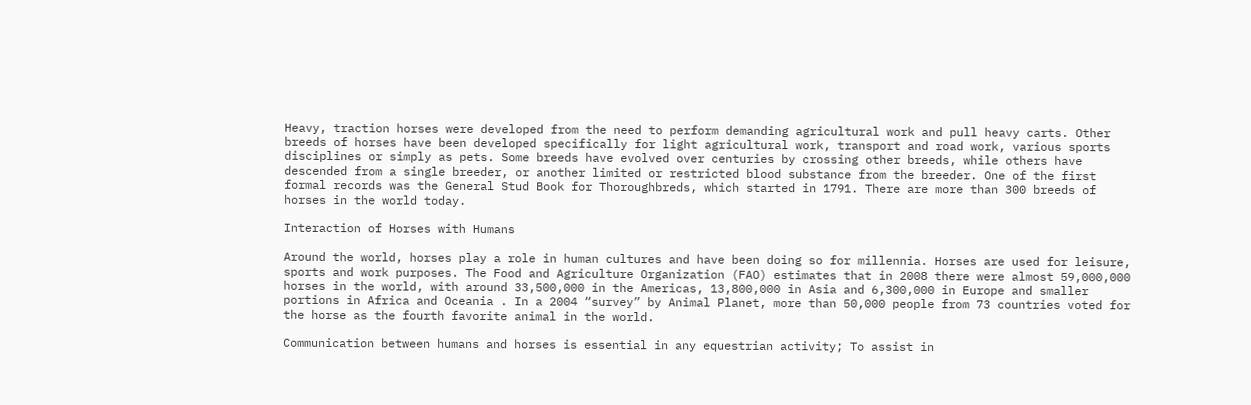Heavy, traction horses were developed from the need to perform demanding agricultural work and pull heavy carts. Other breeds of horses have been developed specifically for light agricultural work, transport and road work, various sports disciplines or simply as pets. Some breeds have evolved over centuries by crossing other breeds, while others have descended from a single breeder, or another limited or restricted blood substance from the breeder. One of the first formal records was the General Stud Book for Thoroughbreds, which started in 1791. There are more than 300 breeds of horses in the world today.

Interaction of Horses with Humans

Around the world, horses play a role in human cultures and have been doing so for millennia. Horses are used for leisure, sports and work purposes. The Food and Agriculture Organization (FAO) estimates that in 2008 there were almost 59,000,000 horses in the world, with around 33,500,000 in the Americas, 13,800,000 in Asia and 6,300,000 in Europe and smaller portions in Africa and Oceania . In a 2004 “survey” by Animal Planet, more than 50,000 people from 73 countries voted for the horse as the fourth favorite animal in the world.

Communication between humans and horses is essential in any equestrian activity; To assist in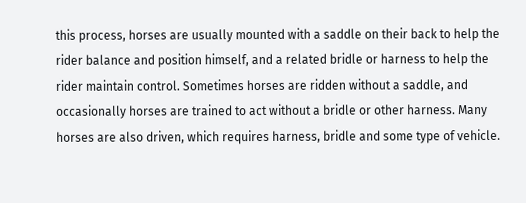this process, horses are usually mounted with a saddle on their back to help the rider balance and position himself, and a related bridle or harness to help the rider maintain control. Sometimes horses are ridden without a saddle, and occasionally horses are trained to act without a bridle or other harness. Many horses are also driven, which requires harness, bridle and some type of vehicle.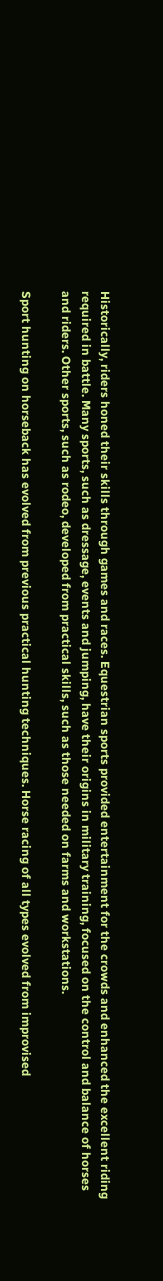Historically, riders honed their skills through games and races. Equestrian sports provided entertainment for the crowds and enhanced the excellent riding required in battle. Many sports, such as dressage, events and jumping, have their origins in military training, focused on the control and balance of horses and riders. Other sports, such as rodeo, developed from practical skills, such as those needed on farms and workstations.

Sport hunting on horseback has evolved from previous practical hunting techniques. Horse racing of all types evolved from improvised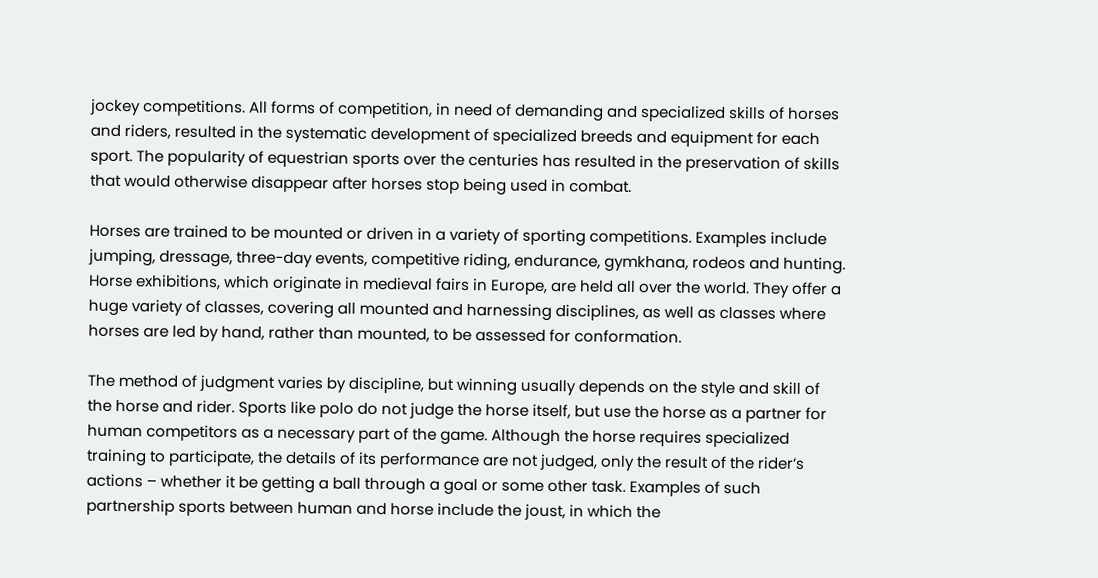jockey competitions. All forms of competition, in need of demanding and specialized skills of horses and riders, resulted in the systematic development of specialized breeds and equipment for each sport. The popularity of equestrian sports over the centuries has resulted in the preservation of skills that would otherwise disappear after horses stop being used in combat.

Horses are trained to be mounted or driven in a variety of sporting competitions. Examples include jumping, dressage, three-day events, competitive riding, endurance, gymkhana, rodeos and hunting. Horse exhibitions, which originate in medieval fairs in Europe, are held all over the world. They offer a huge variety of classes, covering all mounted and harnessing disciplines, as well as classes where horses are led by hand, rather than mounted, to be assessed for conformation.

The method of judgment varies by discipline, but winning usually depends on the style and skill of the horse and rider. Sports like polo do not judge the horse itself, but use the horse as a partner for human competitors as a necessary part of the game. Although the horse requires specialized training to participate, the details of its performance are not judged, only the result of the rider’s actions – whether it be getting a ball through a goal or some other task. Examples of such partnership sports between human and horse include the joust, in which the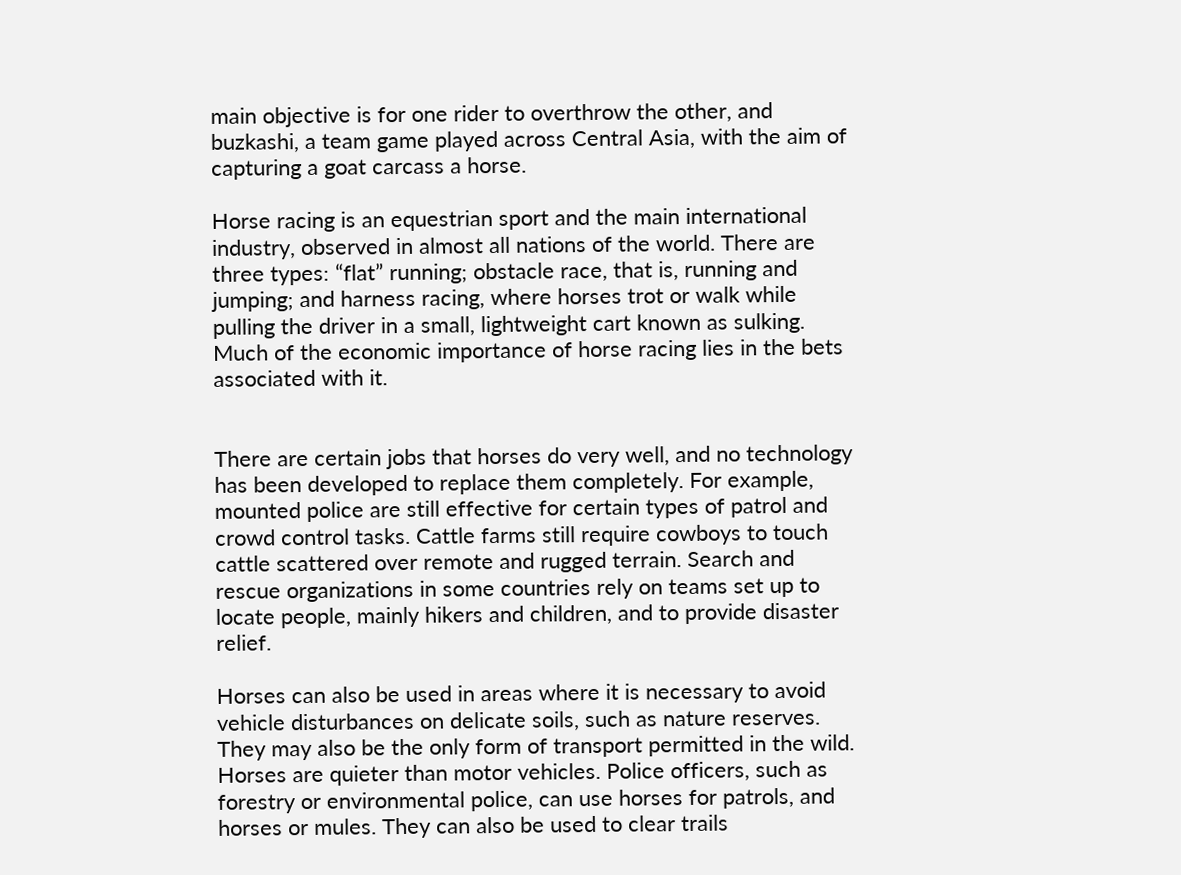main objective is for one rider to overthrow the other, and buzkashi, a team game played across Central Asia, with the aim of capturing a goat carcass a horse.

Horse racing is an equestrian sport and the main international industry, observed in almost all nations of the world. There are three types: “flat” running; obstacle race, that is, running and jumping; and harness racing, where horses trot or walk while pulling the driver in a small, lightweight cart known as sulking. Much of the economic importance of horse racing lies in the bets associated with it.


There are certain jobs that horses do very well, and no technology has been developed to replace them completely. For example, mounted police are still effective for certain types of patrol and crowd control tasks. Cattle farms still require cowboys to touch cattle scattered over remote and rugged terrain. Search and rescue organizations in some countries rely on teams set up to locate people, mainly hikers and children, and to provide disaster relief.

Horses can also be used in areas where it is necessary to avoid vehicle disturbances on delicate soils, such as nature reserves. They may also be the only form of transport permitted in the wild. Horses are quieter than motor vehicles. Police officers, such as forestry or environmental police, can use horses for patrols, and horses or mules. They can also be used to clear trails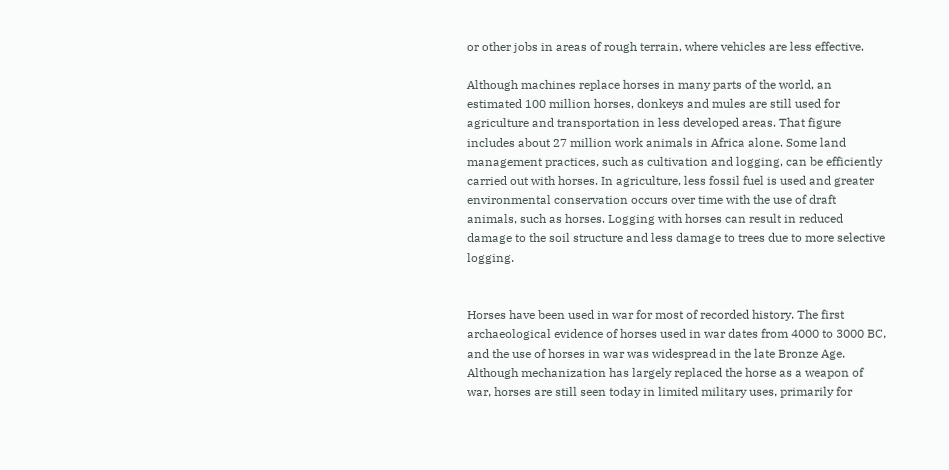or other jobs in areas of rough terrain, where vehicles are less effective.

Although machines replace horses in many parts of the world, an estimated 100 million horses, donkeys and mules are still used for agriculture and transportation in less developed areas. That figure includes about 27 million work animals in Africa alone. Some land management practices, such as cultivation and logging, can be efficiently carried out with horses. In agriculture, less fossil fuel is used and greater environmental conservation occurs over time with the use of draft animals, such as horses. Logging with horses can result in reduced damage to the soil structure and less damage to trees due to more selective logging.


Horses have been used in war for most of recorded history. The first archaeological evidence of horses used in war dates from 4000 to 3000 BC, and the use of horses in war was widespread in the late Bronze Age. Although mechanization has largely replaced the horse as a weapon of war, horses are still seen today in limited military uses, primarily for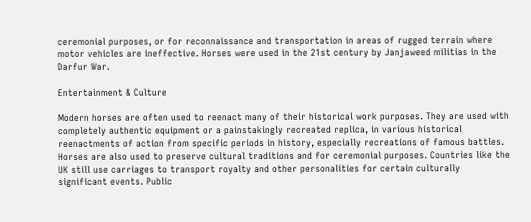ceremonial purposes, or for reconnaissance and transportation in areas of rugged terrain where motor vehicles are ineffective. Horses were used in the 21st century by Janjaweed militias in the Darfur War.

Entertainment & Culture

Modern horses are often used to reenact many of their historical work purposes. They are used with completely authentic equipment or a painstakingly recreated replica, in various historical reenactments of action from specific periods in history, especially recreations of famous battles. Horses are also used to preserve cultural traditions and for ceremonial purposes. Countries like the UK still use carriages to transport royalty and other personalities for certain culturally significant events. Public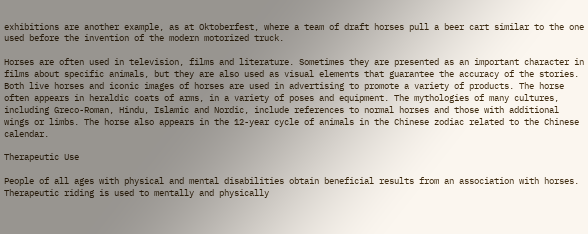exhibitions are another example, as at Oktoberfest, where a team of draft horses pull a beer cart similar to the one used before the invention of the modern motorized truck.

Horses are often used in television, films and literature. Sometimes they are presented as an important character in films about specific animals, but they are also used as visual elements that guarantee the accuracy of the stories. Both live horses and iconic images of horses are used in advertising to promote a variety of products. The horse often appears in heraldic coats of arms, in a variety of poses and equipment. The mythologies of many cultures, including Greco-Roman, Hindu, Islamic and Nordic, include references to normal horses and those with additional wings or limbs. The horse also appears in the 12-year cycle of animals in the Chinese zodiac related to the Chinese calendar.

Therapeutic Use

People of all ages with physical and mental disabilities obtain beneficial results from an association with horses. Therapeutic riding is used to mentally and physically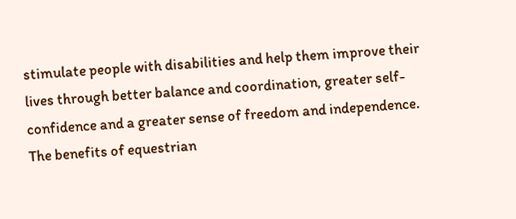stimulate people with disabilities and help them improve their lives through better balance and coordination, greater self-confidence and a greater sense of freedom and independence. The benefits of equestrian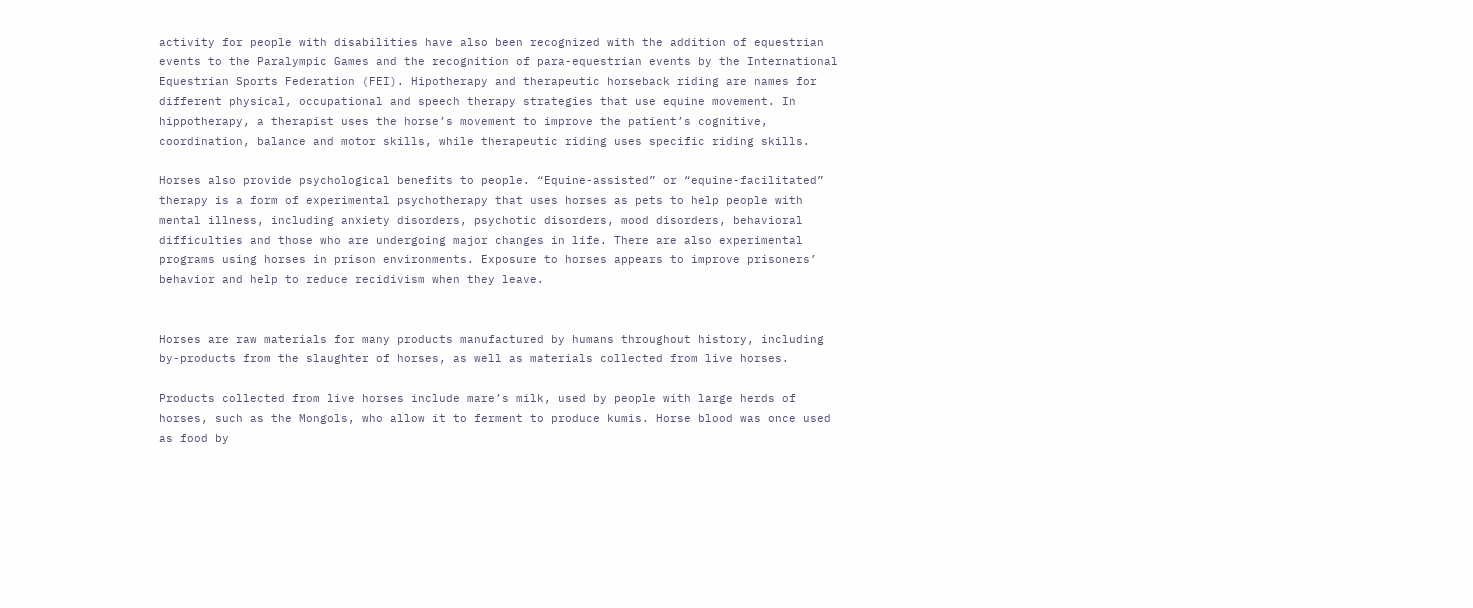activity for people with disabilities have also been recognized with the addition of equestrian events to the Paralympic Games and the recognition of para-equestrian events by the International Equestrian Sports Federation (FEI). Hipotherapy and therapeutic horseback riding are names for different physical, occupational and speech therapy strategies that use equine movement. In hippotherapy, a therapist uses the horse’s movement to improve the patient’s cognitive, coordination, balance and motor skills, while therapeutic riding uses specific riding skills.

Horses also provide psychological benefits to people. “Equine-assisted” or “equine-facilitated” therapy is a form of experimental psychotherapy that uses horses as pets to help people with mental illness, including anxiety disorders, psychotic disorders, mood disorders, behavioral difficulties and those who are undergoing major changes in life. There are also experimental programs using horses in prison environments. Exposure to horses appears to improve prisoners’ behavior and help to reduce recidivism when they leave.


Horses are raw materials for many products manufactured by humans throughout history, including by-products from the slaughter of horses, as well as materials collected from live horses.

Products collected from live horses include mare’s milk, used by people with large herds of horses, such as the Mongols, who allow it to ferment to produce kumis. Horse blood was once used as food by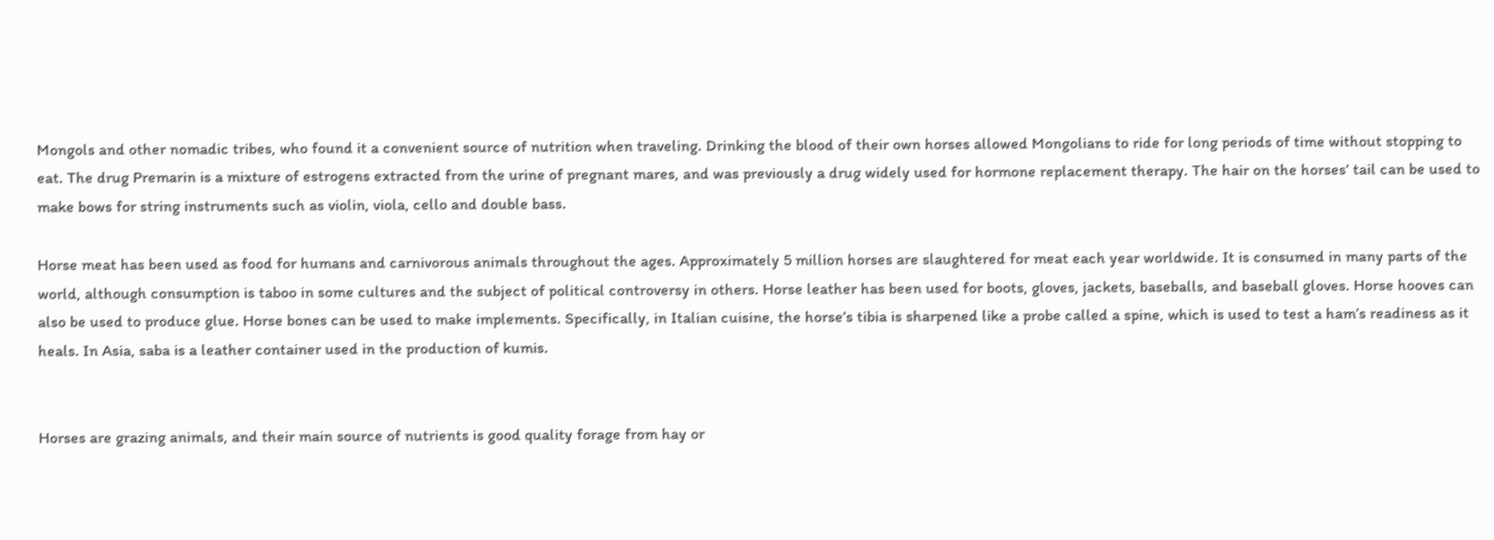Mongols and other nomadic tribes, who found it a convenient source of nutrition when traveling. Drinking the blood of their own horses allowed Mongolians to ride for long periods of time without stopping to eat. The drug Premarin is a mixture of estrogens extracted from the urine of pregnant mares, and was previously a drug widely used for hormone replacement therapy. The hair on the horses’ tail can be used to make bows for string instruments such as violin, viola, cello and double bass.

Horse meat has been used as food for humans and carnivorous animals throughout the ages. Approximately 5 million horses are slaughtered for meat each year worldwide. It is consumed in many parts of the world, although consumption is taboo in some cultures and the subject of political controversy in others. Horse leather has been used for boots, gloves, jackets, baseballs, and baseball gloves. Horse hooves can also be used to produce glue. Horse bones can be used to make implements. Specifically, in Italian cuisine, the horse’s tibia is sharpened like a probe called a spine, which is used to test a ham’s readiness as it heals. In Asia, saba is a leather container used in the production of kumis.


Horses are grazing animals, and their main source of nutrients is good quality forage from hay or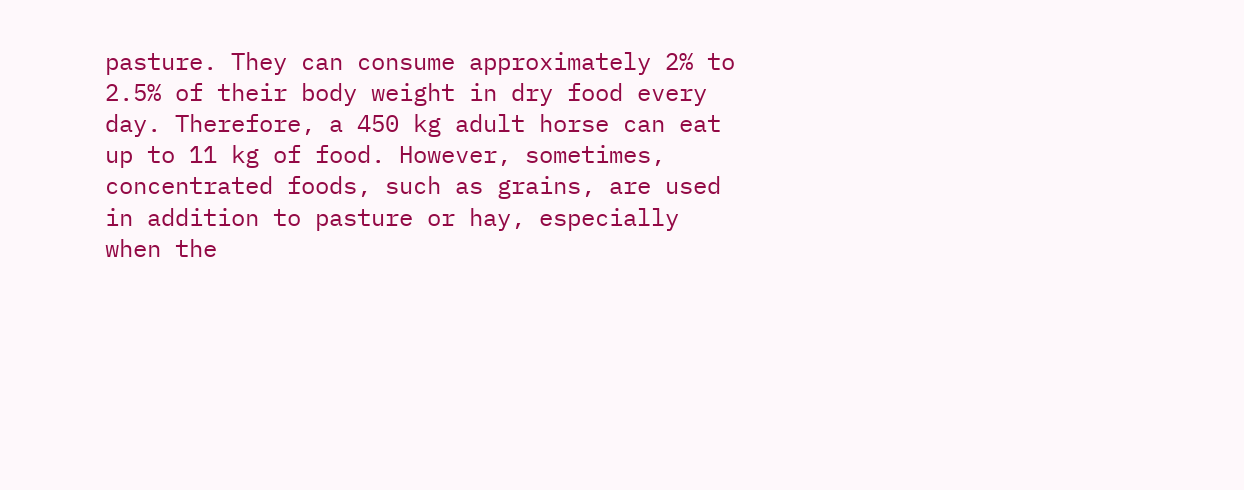pasture. They can consume approximately 2% to 2.5% of their body weight in dry food every day. Therefore, a 450 kg adult horse can eat up to 11 kg of food. However, sometimes, concentrated foods, such as grains, are used in addition to pasture or hay, especially when the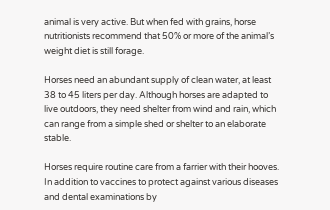animal is very active. But when fed with grains, horse nutritionists recommend that 50% or more of the animal’s weight diet is still forage.

Horses need an abundant supply of clean water, at least 38 to 45 liters per day. Although horses are adapted to live outdoors, they need shelter from wind and rain, which can range from a simple shed or shelter to an elaborate stable.

Horses require routine care from a farrier with their hooves. In addition to vaccines to protect against various diseases and dental examinations by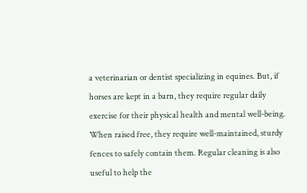a veterinarian or dentist specializing in equines. But, if horses are kept in a barn, they require regular daily exercise for their physical health and mental well-being. When raised free, they require well-maintained, sturdy fences to safely contain them. Regular cleaning is also useful to help the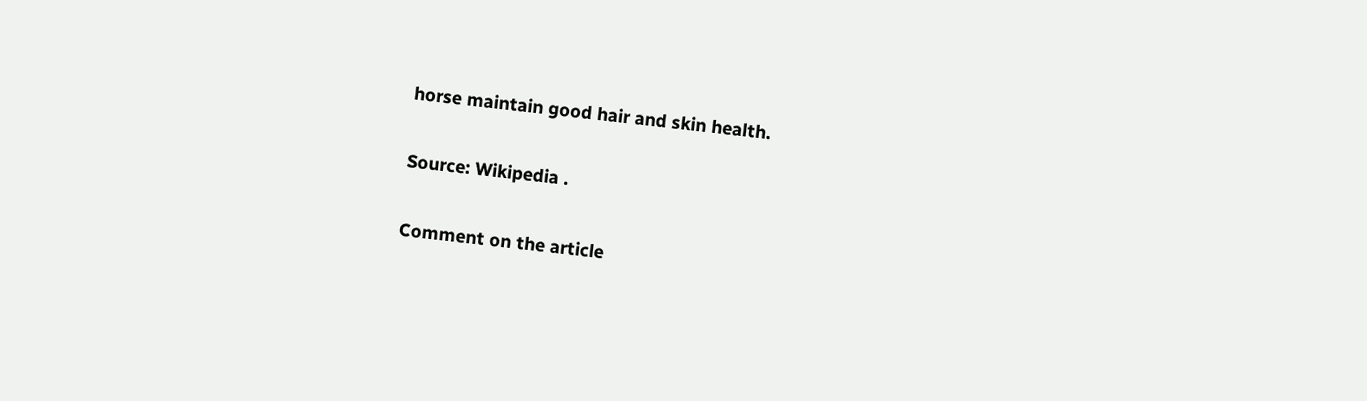horse maintain good hair and skin health.

Source: Wikipedia .

Comment on the article